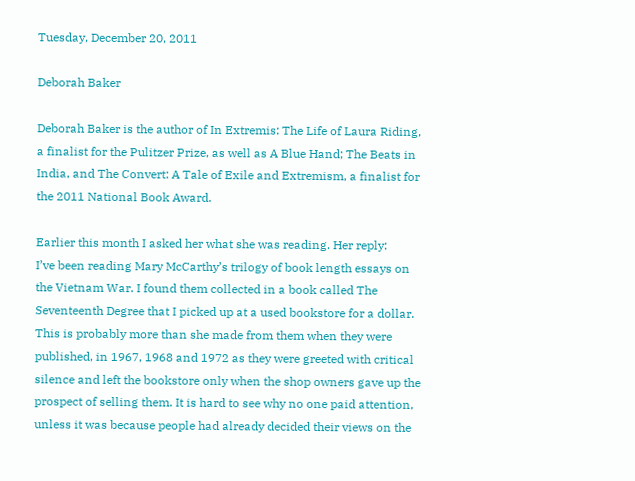Tuesday, December 20, 2011

Deborah Baker

Deborah Baker is the author of In Extremis: The Life of Laura Riding, a finalist for the Pulitzer Prize, as well as A Blue Hand; The Beats in India, and The Convert: A Tale of Exile and Extremism, a finalist for the 2011 National Book Award.

Earlier this month I asked her what she was reading. Her reply:
I’ve been reading Mary McCarthy’s trilogy of book length essays on the Vietnam War. I found them collected in a book called The Seventeenth Degree that I picked up at a used bookstore for a dollar. This is probably more than she made from them when they were published, in 1967, 1968 and 1972 as they were greeted with critical silence and left the bookstore only when the shop owners gave up the prospect of selling them. It is hard to see why no one paid attention, unless it was because people had already decided their views on the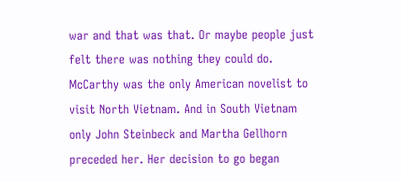war and that was that. Or maybe people just felt there was nothing they could do. McCarthy was the only American novelist to visit North Vietnam. And in South Vietnam only John Steinbeck and Martha Gellhorn preceded her. Her decision to go began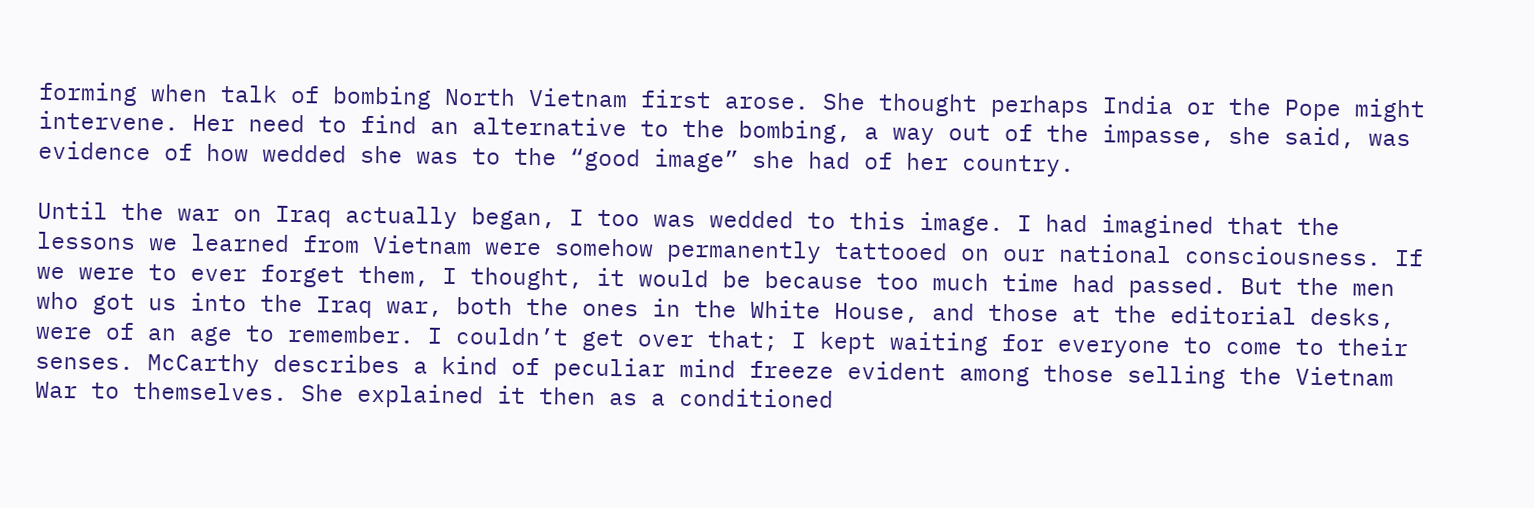forming when talk of bombing North Vietnam first arose. She thought perhaps India or the Pope might intervene. Her need to find an alternative to the bombing, a way out of the impasse, she said, was evidence of how wedded she was to the “good image” she had of her country.

Until the war on Iraq actually began, I too was wedded to this image. I had imagined that the lessons we learned from Vietnam were somehow permanently tattooed on our national consciousness. If we were to ever forget them, I thought, it would be because too much time had passed. But the men who got us into the Iraq war, both the ones in the White House, and those at the editorial desks, were of an age to remember. I couldn’t get over that; I kept waiting for everyone to come to their senses. McCarthy describes a kind of peculiar mind freeze evident among those selling the Vietnam War to themselves. She explained it then as a conditioned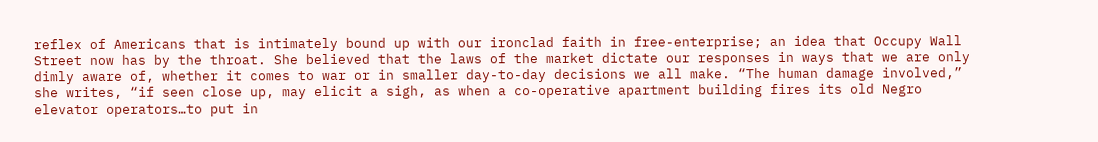reflex of Americans that is intimately bound up with our ironclad faith in free-enterprise; an idea that Occupy Wall Street now has by the throat. She believed that the laws of the market dictate our responses in ways that we are only dimly aware of, whether it comes to war or in smaller day-to-day decisions we all make. “The human damage involved,” she writes, “if seen close up, may elicit a sigh, as when a co-operative apartment building fires its old Negro elevator operators…to put in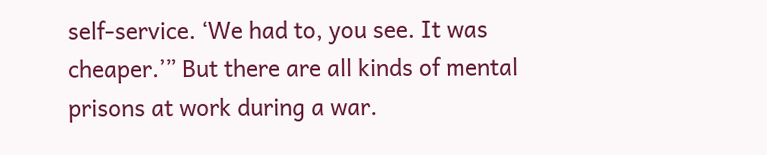self-service. ‘We had to, you see. It was cheaper.’” But there are all kinds of mental prisons at work during a war.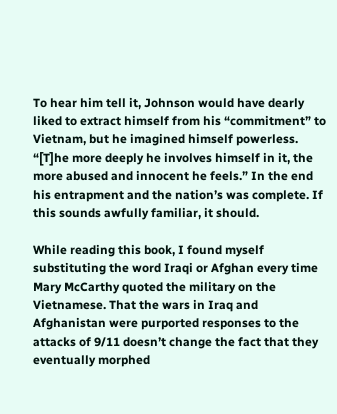To hear him tell it, Johnson would have dearly liked to extract himself from his “commitment” to Vietnam, but he imagined himself powerless. “[T]he more deeply he involves himself in it, the more abused and innocent he feels.” In the end his entrapment and the nation’s was complete. If this sounds awfully familiar, it should.

While reading this book, I found myself substituting the word Iraqi or Afghan every time Mary McCarthy quoted the military on the Vietnamese. That the wars in Iraq and Afghanistan were purported responses to the attacks of 9/11 doesn’t change the fact that they eventually morphed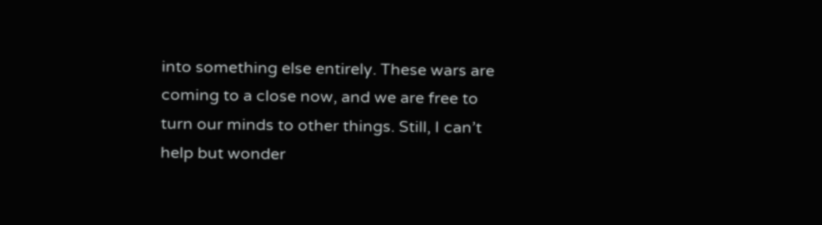into something else entirely. These wars are coming to a close now, and we are free to turn our minds to other things. Still, I can’t help but wonder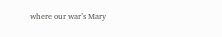where our war’s Mary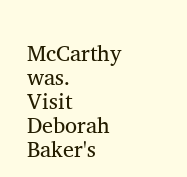McCarthy was.
Visit Deborah Baker's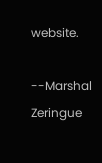website.

--Marshal Zeringue